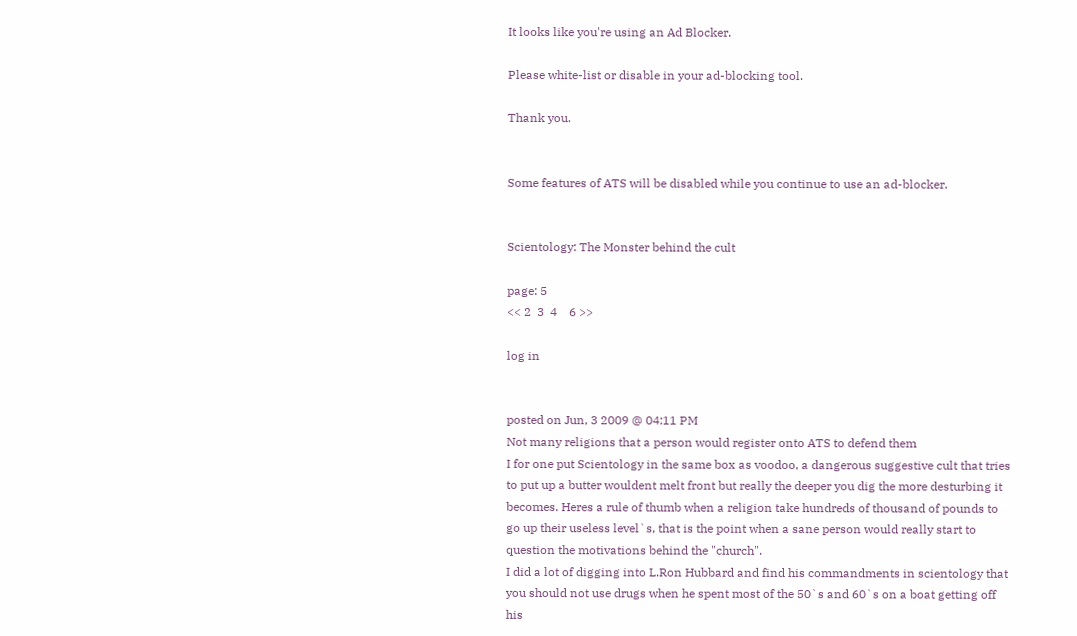It looks like you're using an Ad Blocker.

Please white-list or disable in your ad-blocking tool.

Thank you.


Some features of ATS will be disabled while you continue to use an ad-blocker.


Scientology: The Monster behind the cult

page: 5
<< 2  3  4    6 >>

log in


posted on Jun, 3 2009 @ 04:11 PM
Not many religions that a person would register onto ATS to defend them
I for one put Scientology in the same box as voodoo, a dangerous suggestive cult that tries to put up a butter wouldent melt front but really the deeper you dig the more desturbing it becomes. Heres a rule of thumb when a religion take hundreds of thousand of pounds to go up their useless level`s, that is the point when a sane person would really start to question the motivations behind the "church".
I did a lot of digging into L.Ron Hubbard and find his commandments in scientology that you should not use drugs when he spent most of the 50`s and 60`s on a boat getting off his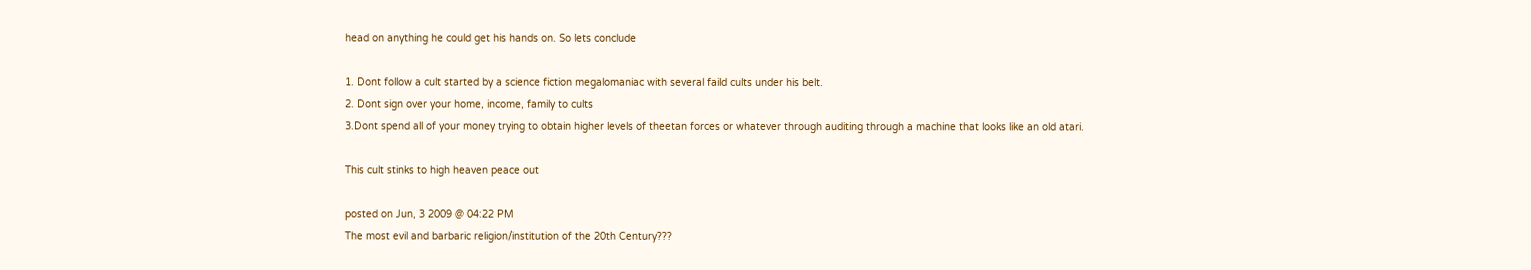head on anything he could get his hands on. So lets conclude

1. Dont follow a cult started by a science fiction megalomaniac with several faild cults under his belt.
2. Dont sign over your home, income, family to cults
3.Dont spend all of your money trying to obtain higher levels of theetan forces or whatever through auditing through a machine that looks like an old atari.

This cult stinks to high heaven peace out

posted on Jun, 3 2009 @ 04:22 PM
The most evil and barbaric religion/institution of the 20th Century???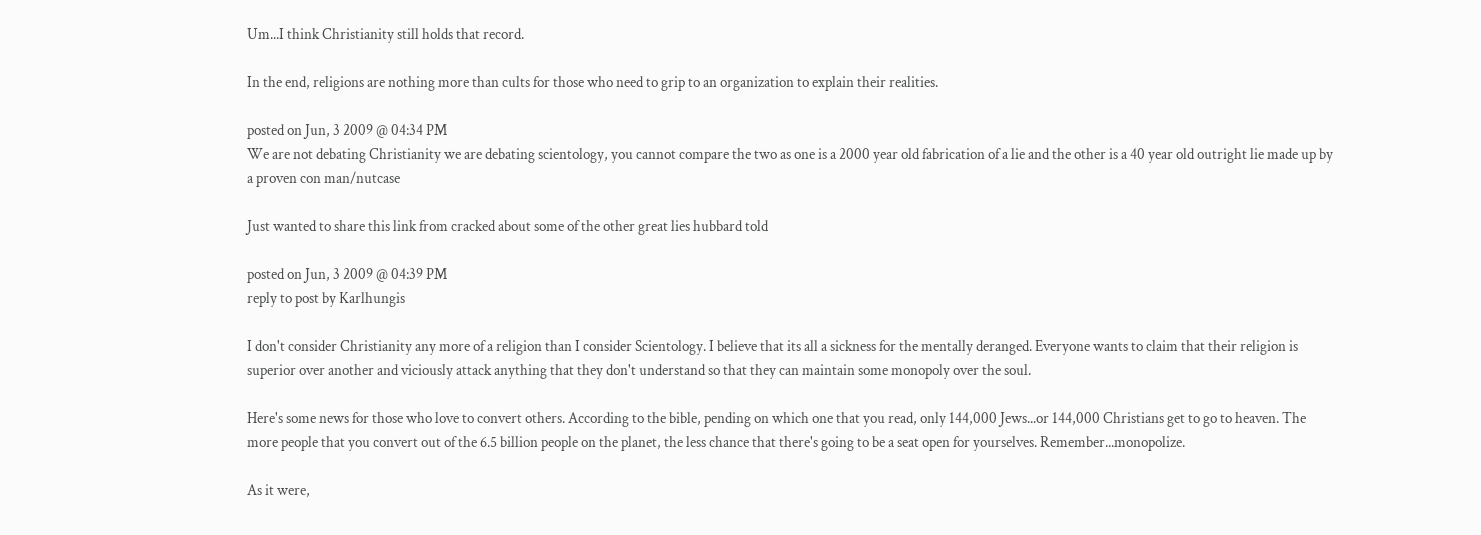Um...I think Christianity still holds that record.

In the end, religions are nothing more than cults for those who need to grip to an organization to explain their realities.

posted on Jun, 3 2009 @ 04:34 PM
We are not debating Christianity we are debating scientology, you cannot compare the two as one is a 2000 year old fabrication of a lie and the other is a 40 year old outright lie made up by a proven con man/nutcase

Just wanted to share this link from cracked about some of the other great lies hubbard told

posted on Jun, 3 2009 @ 04:39 PM
reply to post by Karlhungis

I don't consider Christianity any more of a religion than I consider Scientology. I believe that its all a sickness for the mentally deranged. Everyone wants to claim that their religion is superior over another and viciously attack anything that they don't understand so that they can maintain some monopoly over the soul.

Here's some news for those who love to convert others. According to the bible, pending on which one that you read, only 144,000 Jews...or 144,000 Christians get to go to heaven. The more people that you convert out of the 6.5 billion people on the planet, the less chance that there's going to be a seat open for yourselves. Remember...monopolize.

As it were,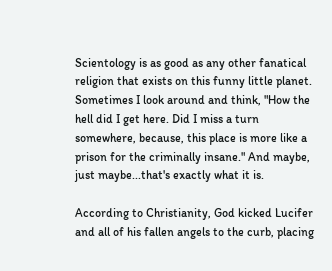Scientology is as good as any other fanatical religion that exists on this funny little planet. Sometimes I look around and think, "How the hell did I get here. Did I miss a turn somewhere, because, this place is more like a prison for the criminally insane." And maybe, just maybe...that's exactly what it is.

According to Christianity, God kicked Lucifer and all of his fallen angels to the curb, placing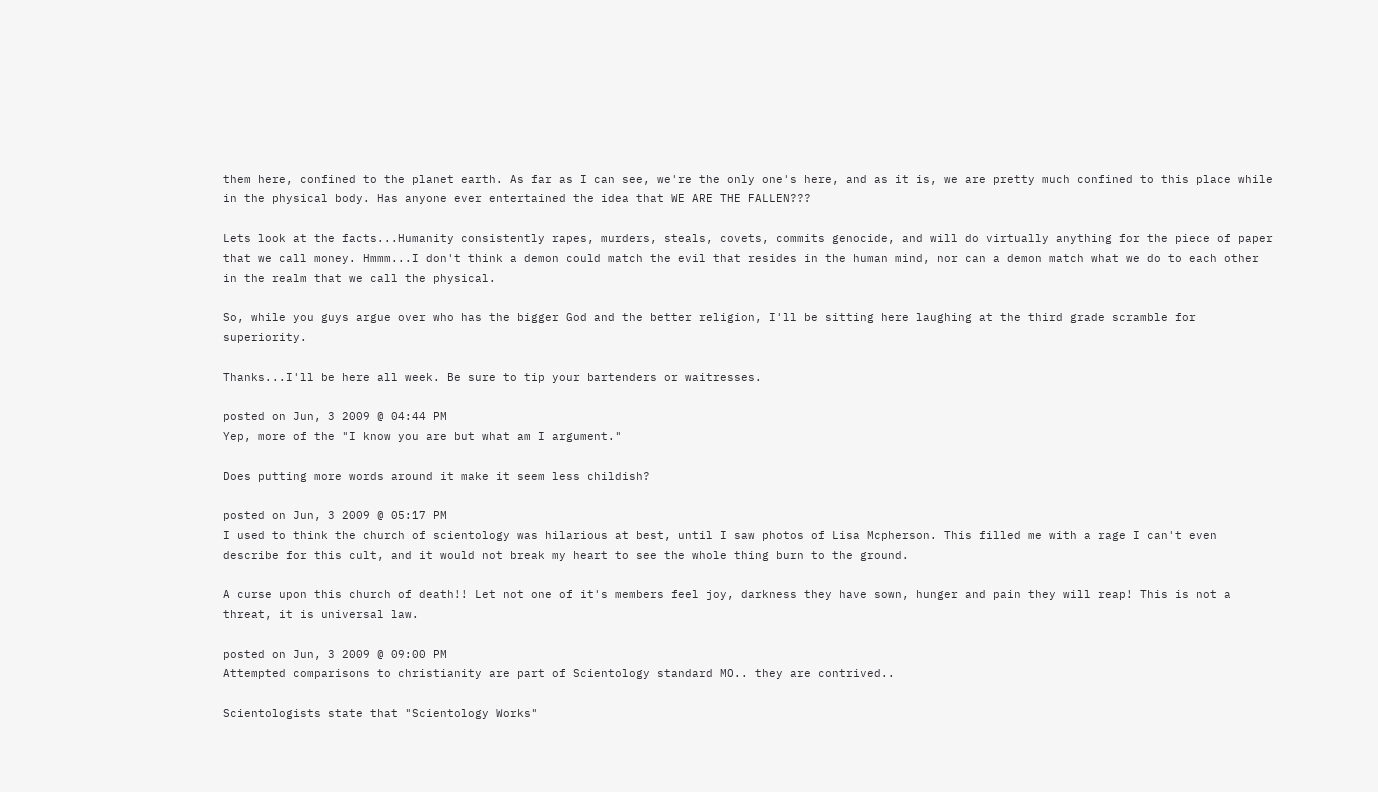them here, confined to the planet earth. As far as I can see, we're the only one's here, and as it is, we are pretty much confined to this place while in the physical body. Has anyone ever entertained the idea that WE ARE THE FALLEN???

Lets look at the facts...Humanity consistently rapes, murders, steals, covets, commits genocide, and will do virtually anything for the piece of paper that we call money. Hmmm...I don't think a demon could match the evil that resides in the human mind, nor can a demon match what we do to each other in the realm that we call the physical.

So, while you guys argue over who has the bigger God and the better religion, I'll be sitting here laughing at the third grade scramble for superiority.

Thanks...I'll be here all week. Be sure to tip your bartenders or waitresses.

posted on Jun, 3 2009 @ 04:44 PM
Yep, more of the "I know you are but what am I argument."

Does putting more words around it make it seem less childish?

posted on Jun, 3 2009 @ 05:17 PM
I used to think the church of scientology was hilarious at best, until I saw photos of Lisa Mcpherson. This filled me with a rage I can't even describe for this cult, and it would not break my heart to see the whole thing burn to the ground.

A curse upon this church of death!! Let not one of it's members feel joy, darkness they have sown, hunger and pain they will reap! This is not a threat, it is universal law.

posted on Jun, 3 2009 @ 09:00 PM
Attempted comparisons to christianity are part of Scientology standard MO.. they are contrived..

Scientologists state that "Scientology Works"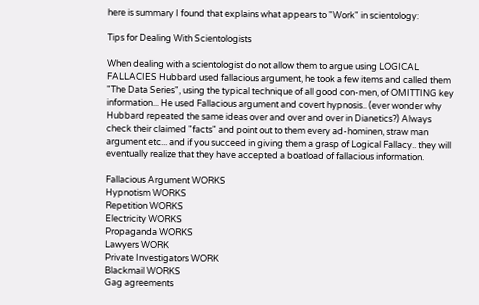here is summary I found that explains what appears to "Work" in scientology:

Tips for Dealing With Scientologists

When dealing with a scientologist do not allow them to argue using LOGICAL FALLACIES Hubbard used fallacious argument, he took a few items and called them "The Data Series", using the typical technique of all good con-men, of OMITTING key information... He used Fallacious argument and covert hypnosis.. (ever wonder why Hubbard repeated the same ideas over and over and over in Dianetics?) Always check their claimed "facts" and point out to them every ad-hominen, straw man argument etc... and if you succeed in giving them a grasp of Logical Fallacy.. they will eventually realize that they have accepted a boatload of fallacious information.

Fallacious Argument WORKS
Hypnotism WORKS
Repetition WORKS
Electricity WORKS
Propaganda WORKS
Lawyers WORK
Private Investigators WORK
Blackmail WORKS
Gag agreements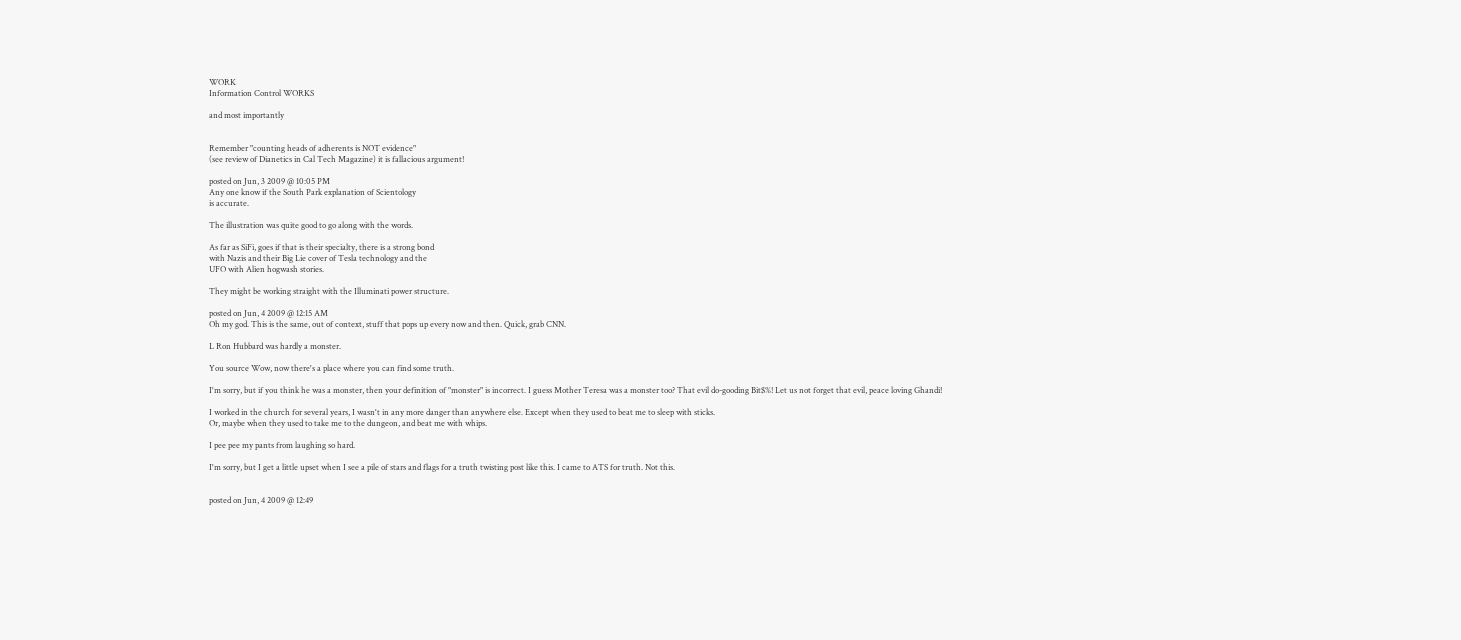WORK
Information Control WORKS

and most importantly


Remember "counting heads of adherents is NOT evidence"
(see review of Dianetics in Cal Tech Magazine) it is fallacious argument!

posted on Jun, 3 2009 @ 10:05 PM
Any one know if the South Park explanation of Scientology
is accurate.

The illustration was quite good to go along with the words.

As far as SiFi, goes if that is their specialty, there is a strong bond
with Nazis and their Big Lie cover of Tesla technology and the
UFO with Alien hogwash stories.

They might be working straight with the Illuminati power structure.

posted on Jun, 4 2009 @ 12:15 AM
Oh my god. This is the same, out of context, stuff that pops up every now and then. Quick, grab CNN.

L Ron Hubbard was hardly a monster.

You source Wow, now there's a place where you can find some truth.

I'm sorry, but if you think he was a monster, then your definition of "monster" is incorrect. I guess Mother Teresa was a monster too? That evil do-gooding Bit$%! Let us not forget that evil, peace loving Ghandi!

I worked in the church for several years, I wasn't in any more danger than anywhere else. Except when they used to beat me to sleep with sticks.
Or, maybe when they used to take me to the dungeon, and beat me with whips.

I pee pee my pants from laughing so hard.

I'm sorry, but I get a little upset when I see a pile of stars and flags for a truth twisting post like this. I came to ATS for truth. Not this.


posted on Jun, 4 2009 @ 12:49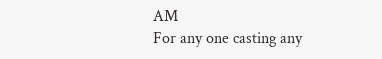AM
For any one casting any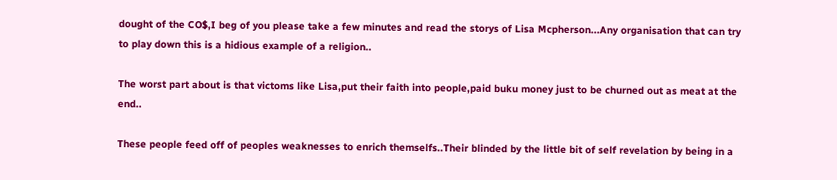dought of the CO$,I beg of you please take a few minutes and read the storys of Lisa Mcpherson...Any organisation that can try to play down this is a hidious example of a religion..

The worst part about is that victoms like Lisa,put their faith into people,paid buku money just to be churned out as meat at the end..

These people feed off of peoples weaknesses to enrich themselfs..Their blinded by the little bit of self revelation by being in a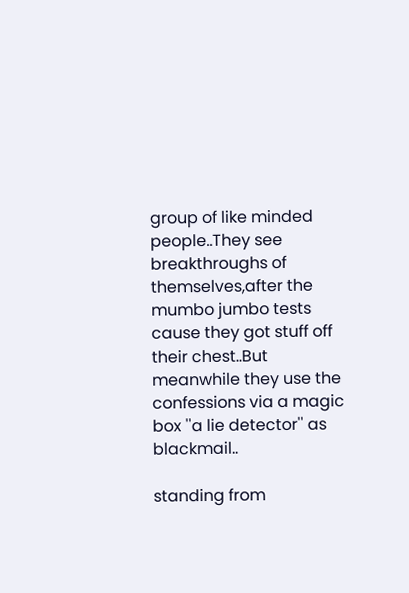group of like minded people..They see breakthroughs of themselves,after the mumbo jumbo tests cause they got stuff off their chest..But meanwhile they use the confessions via a magic box ''a lie detector'' as blackmail..

standing from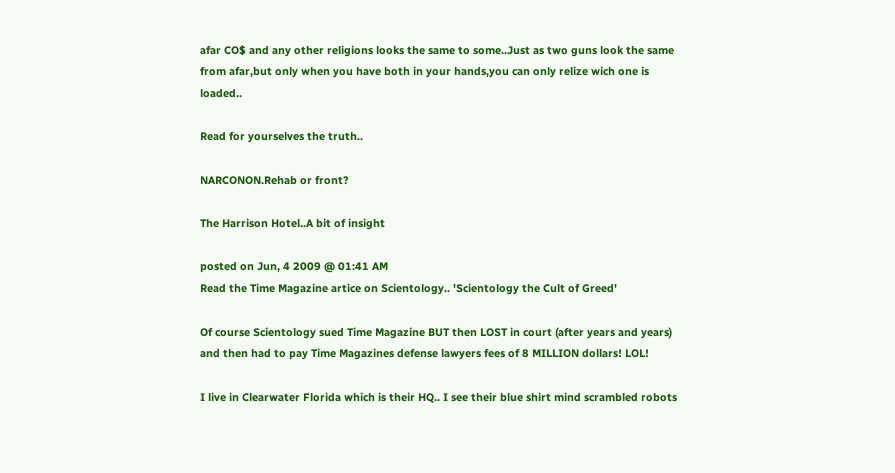afar CO$ and any other religions looks the same to some..Just as two guns look the same from afar,but only when you have both in your hands,you can only relize wich one is loaded..

Read for yourselves the truth..

NARCONON.Rehab or front?

The Harrison Hotel..A bit of insight

posted on Jun, 4 2009 @ 01:41 AM
Read the Time Magazine artice on Scientology.. 'Scientology the Cult of Greed'

Of course Scientology sued Time Magazine BUT then LOST in court (after years and years) and then had to pay Time Magazines defense lawyers fees of 8 MILLION dollars! LOL!

I live in Clearwater Florida which is their HQ.. I see their blue shirt mind scrambled robots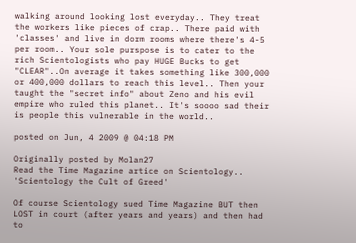walking around looking lost everyday.. They treat the workers like pieces of crap.. There paid with 'classes' and live in dorm rooms where there's 4-5 per room.. Your sole purspose is to cater to the rich Scientologists who pay HUGE Bucks to get "CLEAR"..On average it takes something like 300,000 or 400,000 dollars to reach this level.. Then your taught the "secret info" about Zeno and his evil empire who ruled this planet.. It's soooo sad their is people this vulnerable in the world..

posted on Jun, 4 2009 @ 04:18 PM

Originally posted by Molan27
Read the Time Magazine artice on Scientology.. 'Scientology the Cult of Greed'

Of course Scientology sued Time Magazine BUT then LOST in court (after years and years) and then had to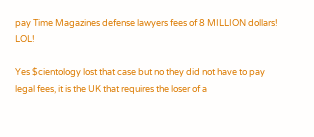pay Time Magazines defense lawyers fees of 8 MILLION dollars! LOL!

Yes $cientology lost that case but no they did not have to pay legal fees, it is the UK that requires the loser of a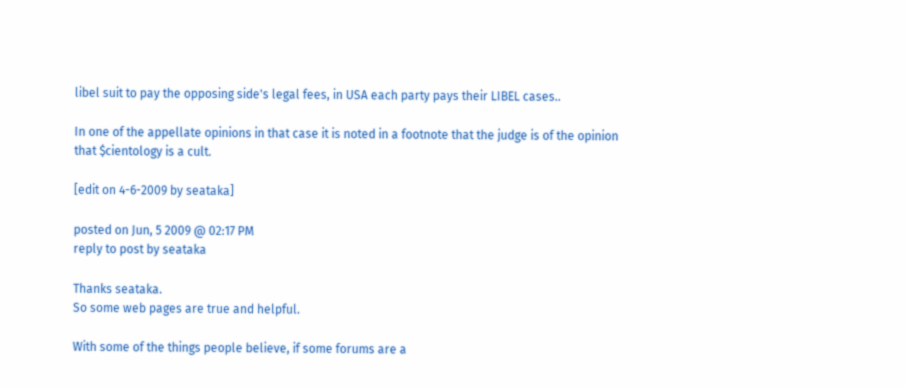libel suit to pay the opposing side's legal fees, in USA each party pays their LIBEL cases..

In one of the appellate opinions in that case it is noted in a footnote that the judge is of the opinion that $cientology is a cult.

[edit on 4-6-2009 by seataka]

posted on Jun, 5 2009 @ 02:17 PM
reply to post by seataka

Thanks seataka.
So some web pages are true and helpful.

With some of the things people believe, if some forums are a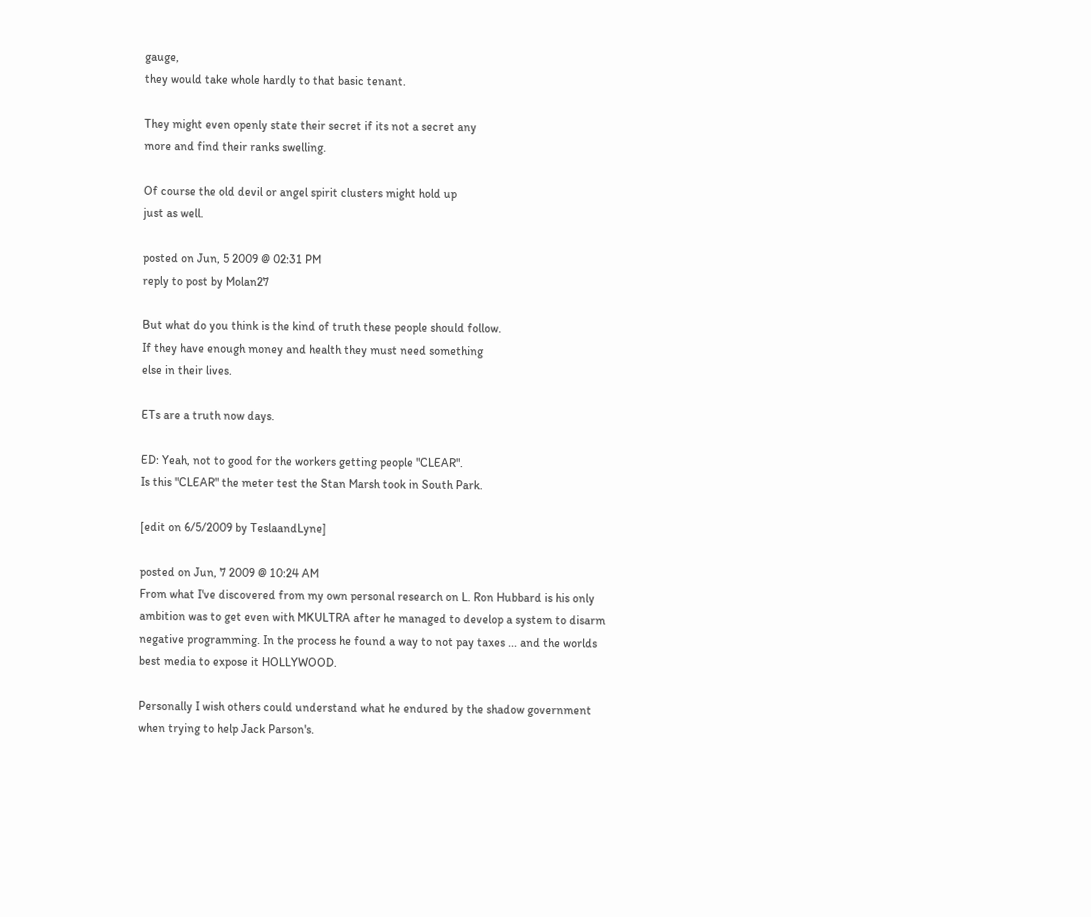gauge,
they would take whole hardly to that basic tenant.

They might even openly state their secret if its not a secret any
more and find their ranks swelling.

Of course the old devil or angel spirit clusters might hold up
just as well.

posted on Jun, 5 2009 @ 02:31 PM
reply to post by Molan27

But what do you think is the kind of truth these people should follow.
If they have enough money and health they must need something
else in their lives.

ETs are a truth now days.

ED: Yeah, not to good for the workers getting people "CLEAR".
Is this "CLEAR" the meter test the Stan Marsh took in South Park.

[edit on 6/5/2009 by TeslaandLyne]

posted on Jun, 7 2009 @ 10:24 AM
From what I've discovered from my own personal research on L. Ron Hubbard is his only ambition was to get even with MKULTRA after he managed to develop a system to disarm negative programming. In the process he found a way to not pay taxes ... and the worlds best media to expose it HOLLYWOOD.

Personally I wish others could understand what he endured by the shadow government when trying to help Jack Parson's.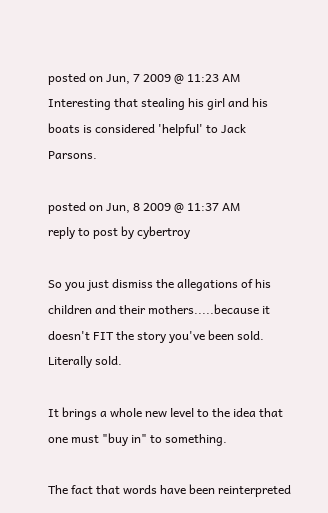posted on Jun, 7 2009 @ 11:23 AM
Interesting that stealing his girl and his boats is considered 'helpful' to Jack Parsons.

posted on Jun, 8 2009 @ 11:37 AM
reply to post by cybertroy

So you just dismiss the allegations of his children and their mothers.....because it doesn't FIT the story you've been sold. Literally sold.

It brings a whole new level to the idea that one must "buy in" to something.

The fact that words have been reinterpreted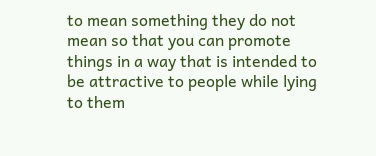to mean something they do not mean so that you can promote things in a way that is intended to be attractive to people while lying to them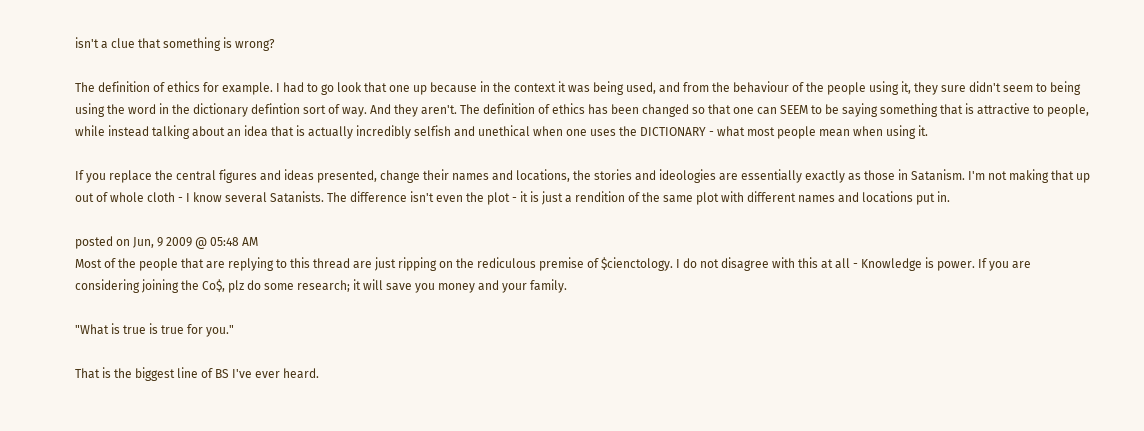isn't a clue that something is wrong?

The definition of ethics for example. I had to go look that one up because in the context it was being used, and from the behaviour of the people using it, they sure didn't seem to being using the word in the dictionary defintion sort of way. And they aren't. The definition of ethics has been changed so that one can SEEM to be saying something that is attractive to people, while instead talking about an idea that is actually incredibly selfish and unethical when one uses the DICTIONARY - what most people mean when using it.

If you replace the central figures and ideas presented, change their names and locations, the stories and ideologies are essentially exactly as those in Satanism. I'm not making that up out of whole cloth - I know several Satanists. The difference isn't even the plot - it is just a rendition of the same plot with different names and locations put in.

posted on Jun, 9 2009 @ 05:48 AM
Most of the people that are replying to this thread are just ripping on the rediculous premise of $cienctology. I do not disagree with this at all - Knowledge is power. If you are considering joining the Co$, plz do some research; it will save you money and your family.

"What is true is true for you."

That is the biggest line of BS I've ever heard.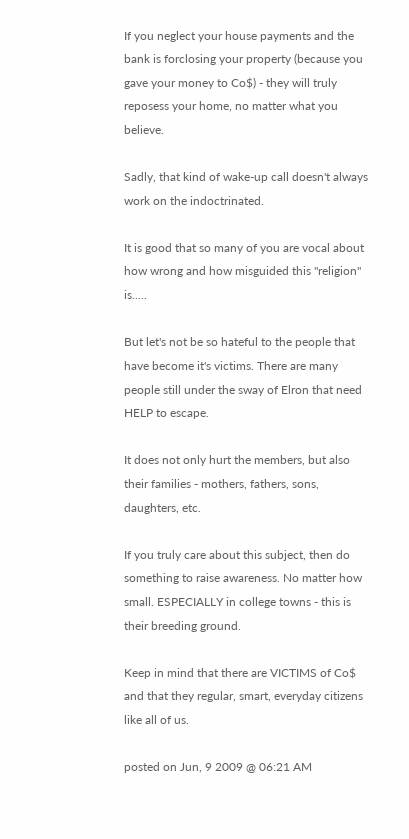If you neglect your house payments and the bank is forclosing your property (because you gave your money to Co$) - they will truly reposess your home, no matter what you believe.

Sadly, that kind of wake-up call doesn't always work on the indoctrinated.

It is good that so many of you are vocal about how wrong and how misguided this "religion" is.....

But let's not be so hateful to the people that have become it's victims. There are many people still under the sway of Elron that need HELP to escape.

It does not only hurt the members, but also their families - mothers, fathers, sons, daughters, etc.

If you truly care about this subject, then do something to raise awareness. No matter how small. ESPECIALLY in college towns - this is their breeding ground.

Keep in mind that there are VICTIMS of Co$ and that they regular, smart, everyday citizens like all of us.

posted on Jun, 9 2009 @ 06:21 AM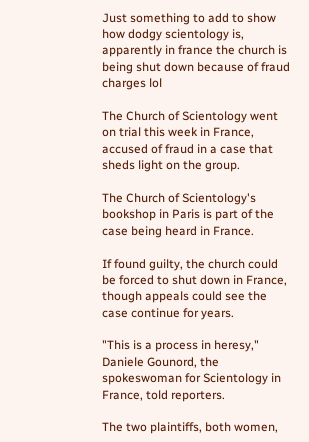Just something to add to show how dodgy scientology is, apparently in france the church is being shut down because of fraud charges lol

The Church of Scientology went on trial this week in France, accused of fraud in a case that sheds light on the group.

The Church of Scientology's bookshop in Paris is part of the case being heard in France.

If found guilty, the church could be forced to shut down in France, though appeals could see the case continue for years.

"This is a process in heresy," Daniele Gounord, the spokeswoman for Scientology in France, told reporters.

The two plaintiffs, both women,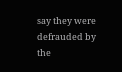say they were defrauded by the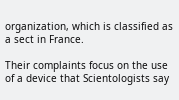organization, which is classified as a sect in France.

Their complaints focus on the use of a device that Scientologists say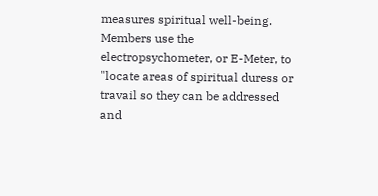measures spiritual well-being. Members use the electropsychometer, or E-Meter, to "locate areas of spiritual duress or travail so they can be addressed and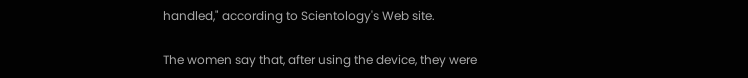handled," according to Scientology's Web site.

The women say that, after using the device, they were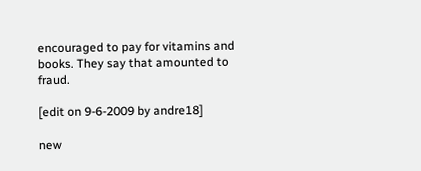encouraged to pay for vitamins and books. They say that amounted to fraud.

[edit on 9-6-2009 by andre18]

new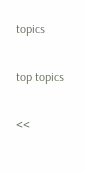topics

top topics

<<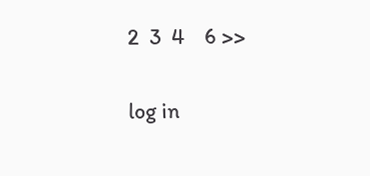2  3  4    6 >>

log in